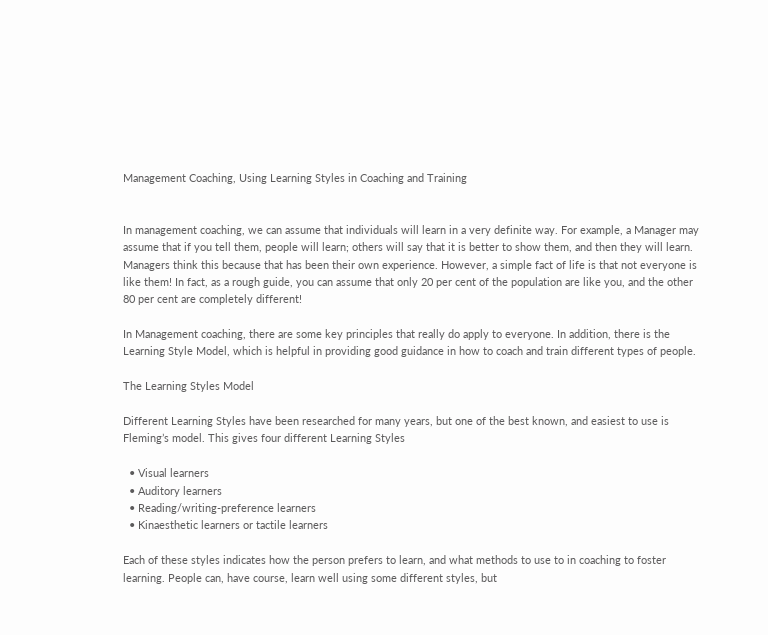Management Coaching, Using Learning Styles in Coaching and Training


In management coaching, we can assume that individuals will learn in a very definite way. For example, a Manager may assume that if you tell them, people will learn; others will say that it is better to show them, and then they will learn. Managers think this because that has been their own experience. However, a simple fact of life is that not everyone is like them! In fact, as a rough guide, you can assume that only 20 per cent of the population are like you, and the other 80 per cent are completely different!

In Management coaching, there are some key principles that really do apply to everyone. In addition, there is the Learning Style Model, which is helpful in providing good guidance in how to coach and train different types of people.

The Learning Styles Model

Different Learning Styles have been researched for many years, but one of the best known, and easiest to use is Fleming’s model. This gives four different Learning Styles

  • Visual learners
  • Auditory learners
  • Reading/writing-preference learners
  • Kinaesthetic learners or tactile learners

Each of these styles indicates how the person prefers to learn, and what methods to use to in coaching to foster learning. People can, have course, learn well using some different styles, but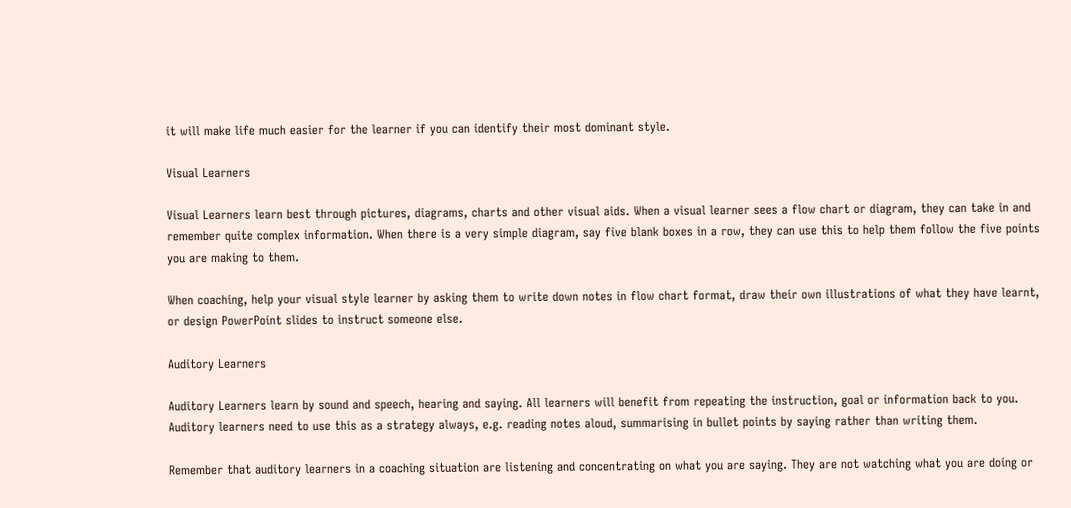it will make life much easier for the learner if you can identify their most dominant style.

Visual Learners

Visual Learners learn best through pictures, diagrams, charts and other visual aids. When a visual learner sees a flow chart or diagram, they can take in and remember quite complex information. When there is a very simple diagram, say five blank boxes in a row, they can use this to help them follow the five points you are making to them.

When coaching, help your visual style learner by asking them to write down notes in flow chart format, draw their own illustrations of what they have learnt, or design PowerPoint slides to instruct someone else.

Auditory Learners

Auditory Learners learn by sound and speech, hearing and saying. All learners will benefit from repeating the instruction, goal or information back to you. Auditory learners need to use this as a strategy always, e.g. reading notes aloud, summarising in bullet points by saying rather than writing them.

Remember that auditory learners in a coaching situation are listening and concentrating on what you are saying. They are not watching what you are doing or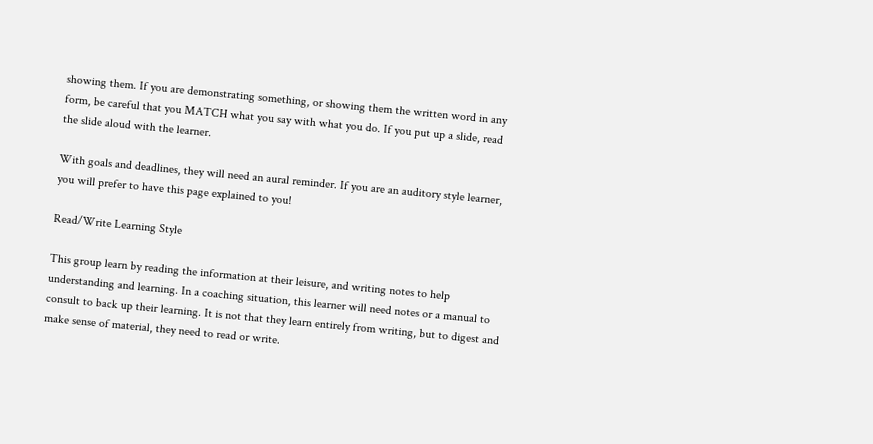showing them. If you are demonstrating something, or showing them the written word in any form, be careful that you MATCH what you say with what you do. If you put up a slide, read the slide aloud with the learner.

With goals and deadlines, they will need an aural reminder. If you are an auditory style learner, you will prefer to have this page explained to you!

Read/Write Learning Style

This group learn by reading the information at their leisure, and writing notes to help understanding and learning. In a coaching situation, this learner will need notes or a manual to consult to back up their learning. It is not that they learn entirely from writing, but to digest and make sense of material, they need to read or write.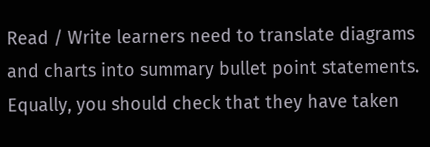Read / Write learners need to translate diagrams and charts into summary bullet point statements. Equally, you should check that they have taken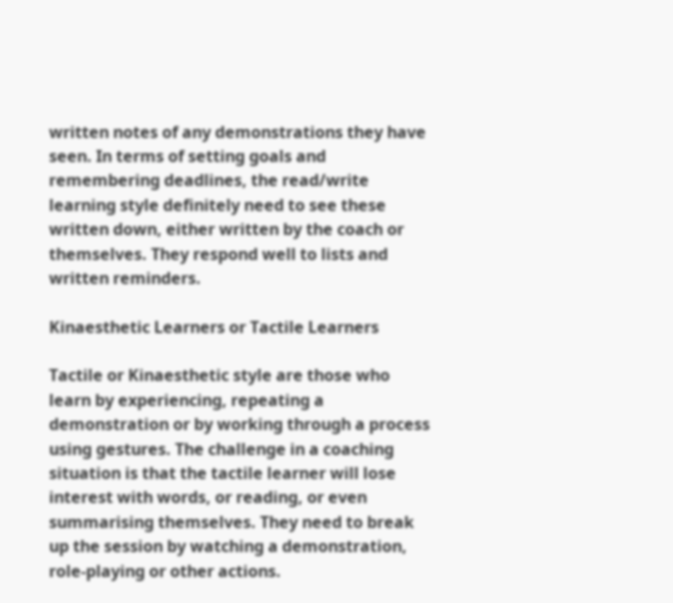written notes of any demonstrations they have seen. In terms of setting goals and remembering deadlines, the read/write learning style definitely need to see these written down, either written by the coach or themselves. They respond well to lists and written reminders.

Kinaesthetic Learners or Tactile Learners

Tactile or Kinaesthetic style are those who learn by experiencing, repeating a demonstration or by working through a process using gestures. The challenge in a coaching situation is that the tactile learner will lose interest with words, or reading, or even summarising themselves. They need to break up the session by watching a demonstration, role-playing or other actions.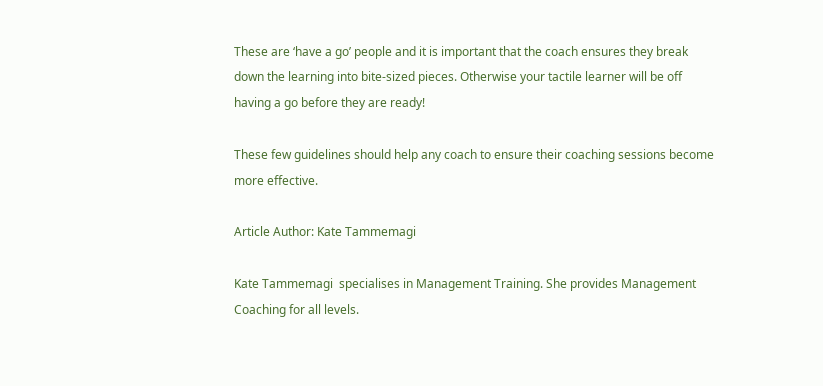These are ‘have a go’ people and it is important that the coach ensures they break down the learning into bite-sized pieces. Otherwise your tactile learner will be off having a go before they are ready!

These few guidelines should help any coach to ensure their coaching sessions become more effective.

Article Author: Kate Tammemagi

Kate Tammemagi  specialises in Management Training. She provides Management Coaching for all levels.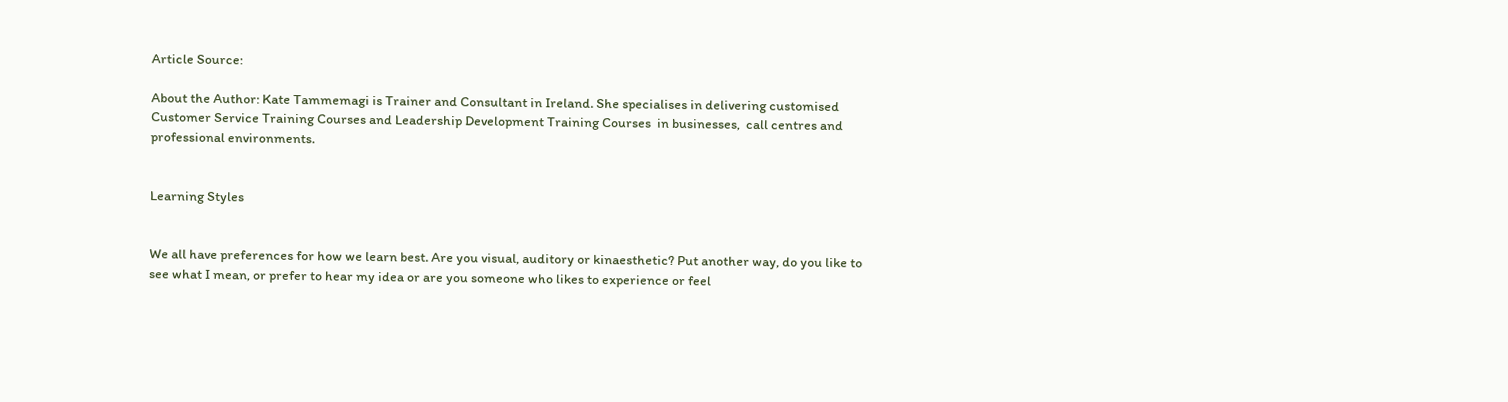Article Source:

About the Author: Kate Tammemagi is Trainer and Consultant in Ireland. She specialises in delivering customised Customer Service Training Courses and Leadership Development Training Courses  in businesses,  call centres and professional environments.


Learning Styles


We all have preferences for how we learn best. Are you visual, auditory or kinaesthetic? Put another way, do you like to see what I mean, or prefer to hear my idea or are you someone who likes to experience or feel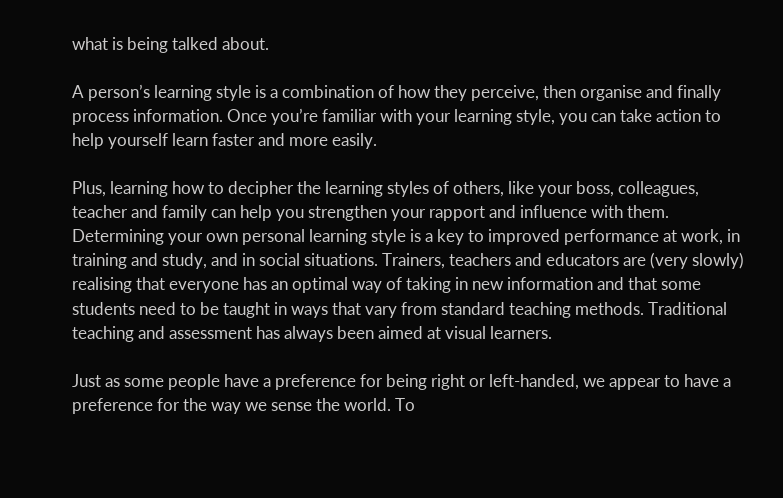what is being talked about.

A person’s learning style is a combination of how they perceive, then organise and finally process information. Once you’re familiar with your learning style, you can take action to help yourself learn faster and more easily.

Plus, learning how to decipher the learning styles of others, like your boss, colleagues, teacher and family can help you strengthen your rapport and influence with them. Determining your own personal learning style is a key to improved performance at work, in training and study, and in social situations. Trainers, teachers and educators are (very slowly) realising that everyone has an optimal way of taking in new information and that some students need to be taught in ways that vary from standard teaching methods. Traditional teaching and assessment has always been aimed at visual learners.

Just as some people have a preference for being right or left-handed, we appear to have a preference for the way we sense the world. To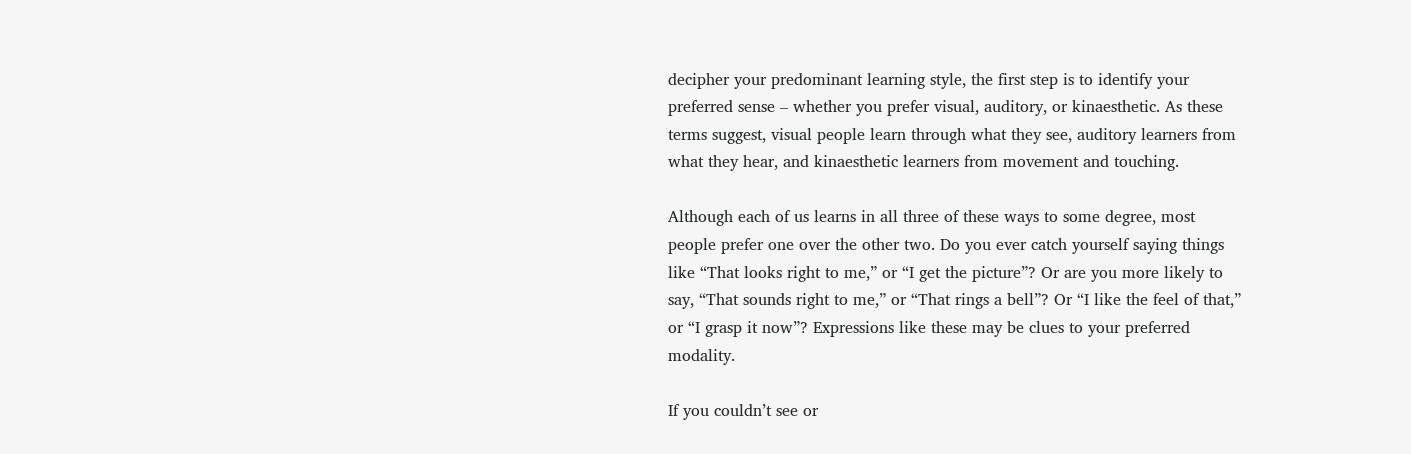decipher your predominant learning style, the first step is to identify your preferred sense – whether you prefer visual, auditory, or kinaesthetic. As these terms suggest, visual people learn through what they see, auditory learners from what they hear, and kinaesthetic learners from movement and touching.

Although each of us learns in all three of these ways to some degree, most people prefer one over the other two. Do you ever catch yourself saying things like “That looks right to me,” or “I get the picture”? Or are you more likely to say, “That sounds right to me,” or “That rings a bell”? Or “I like the feel of that,” or “I grasp it now”? Expressions like these may be clues to your preferred modality.

If you couldn’t see or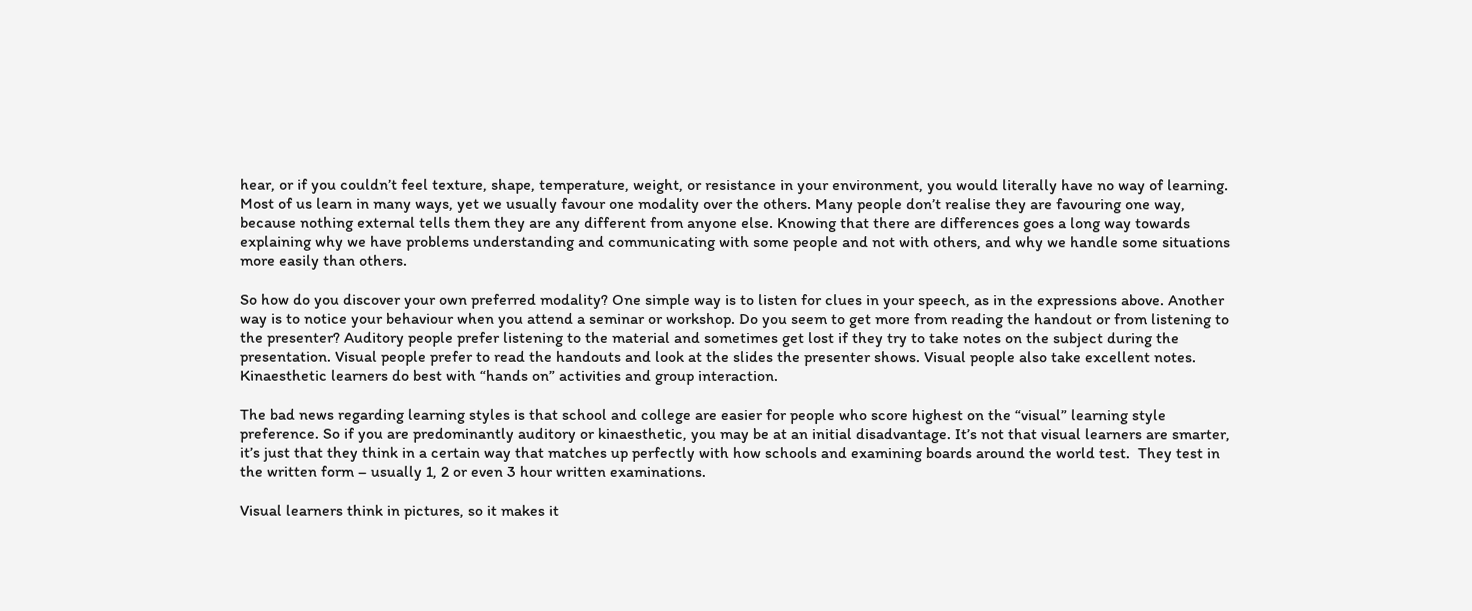hear, or if you couldn’t feel texture, shape, temperature, weight, or resistance in your environment, you would literally have no way of learning. Most of us learn in many ways, yet we usually favour one modality over the others. Many people don’t realise they are favouring one way, because nothing external tells them they are any different from anyone else. Knowing that there are differences goes a long way towards explaining why we have problems understanding and communicating with some people and not with others, and why we handle some situations more easily than others.

So how do you discover your own preferred modality? One simple way is to listen for clues in your speech, as in the expressions above. Another way is to notice your behaviour when you attend a seminar or workshop. Do you seem to get more from reading the handout or from listening to the presenter? Auditory people prefer listening to the material and sometimes get lost if they try to take notes on the subject during the presentation. Visual people prefer to read the handouts and look at the slides the presenter shows. Visual people also take excellent notes. Kinaesthetic learners do best with “hands on” activities and group interaction.

The bad news regarding learning styles is that school and college are easier for people who score highest on the “visual” learning style preference. So if you are predominantly auditory or kinaesthetic, you may be at an initial disadvantage. It’s not that visual learners are smarter, it’s just that they think in a certain way that matches up perfectly with how schools and examining boards around the world test.  They test in the written form – usually 1, 2 or even 3 hour written examinations.

Visual learners think in pictures, so it makes it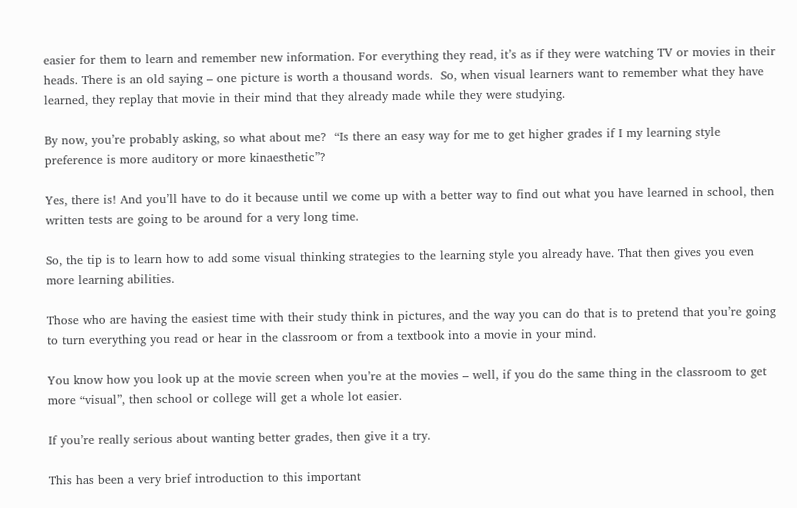easier for them to learn and remember new information. For everything they read, it’s as if they were watching TV or movies in their heads. There is an old saying – one picture is worth a thousand words.  So, when visual learners want to remember what they have learned, they replay that movie in their mind that they already made while they were studying.

By now, you’re probably asking, so what about me?  “Is there an easy way for me to get higher grades if I my learning style preference is more auditory or more kinaesthetic”?

Yes, there is! And you’ll have to do it because until we come up with a better way to find out what you have learned in school, then written tests are going to be around for a very long time.

So, the tip is to learn how to add some visual thinking strategies to the learning style you already have. That then gives you even more learning abilities.

Those who are having the easiest time with their study think in pictures, and the way you can do that is to pretend that you’re going to turn everything you read or hear in the classroom or from a textbook into a movie in your mind.

You know how you look up at the movie screen when you’re at the movies – well, if you do the same thing in the classroom to get more “visual”, then school or college will get a whole lot easier.

If you’re really serious about wanting better grades, then give it a try.

This has been a very brief introduction to this important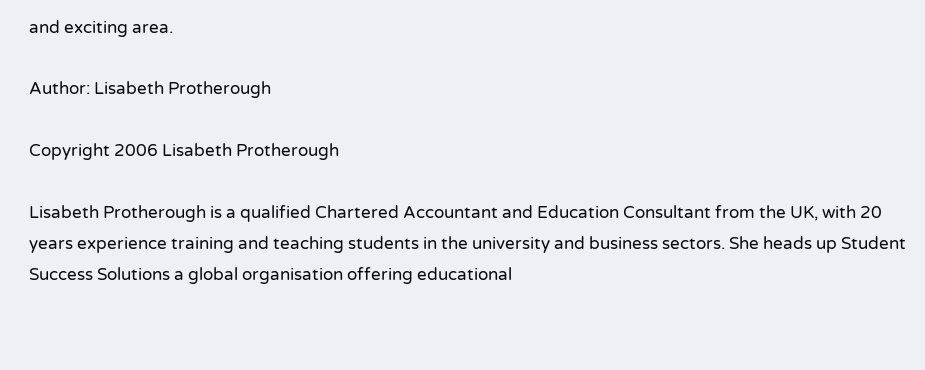and exciting area.

Author: Lisabeth Protherough

Copyright 2006 Lisabeth Protherough

Lisabeth Protherough is a qualified Chartered Accountant and Education Consultant from the UK, with 20 years experience training and teaching students in the university and business sectors. She heads up Student Success Solutions a global organisation offering educational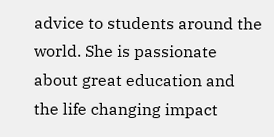advice to students around the world. She is passionate about great education and the life changing impact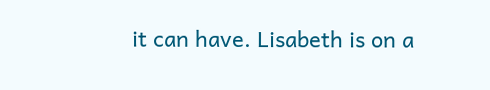it can have. Lisabeth is on a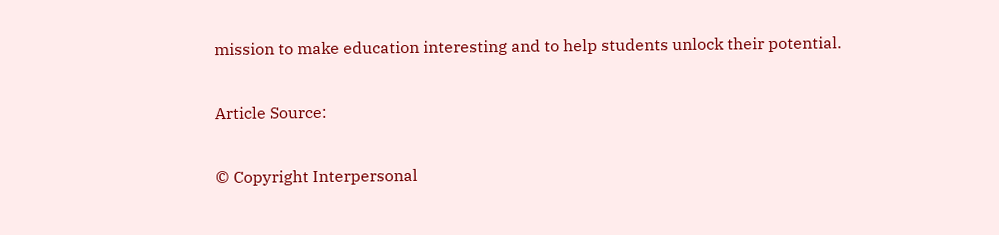mission to make education interesting and to help students unlock their potential.

Article Source:

© Copyright Interpersonal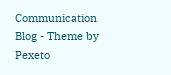Communication Blog - Theme by Pexeto